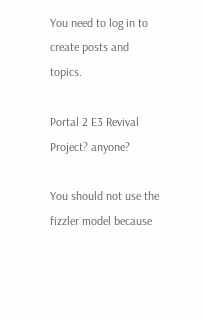You need to log in to create posts and topics.

Portal 2 E3 Revival Project? anyone?

You should not use the fizzler model because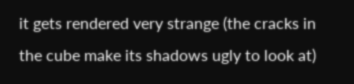it gets rendered very strange (the cracks in the cube make its shadows ugly to look at)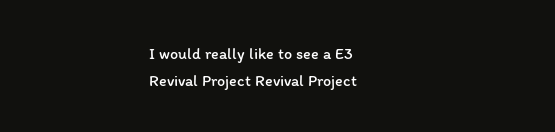I would really like to see a E3 Revival Project Revival Project